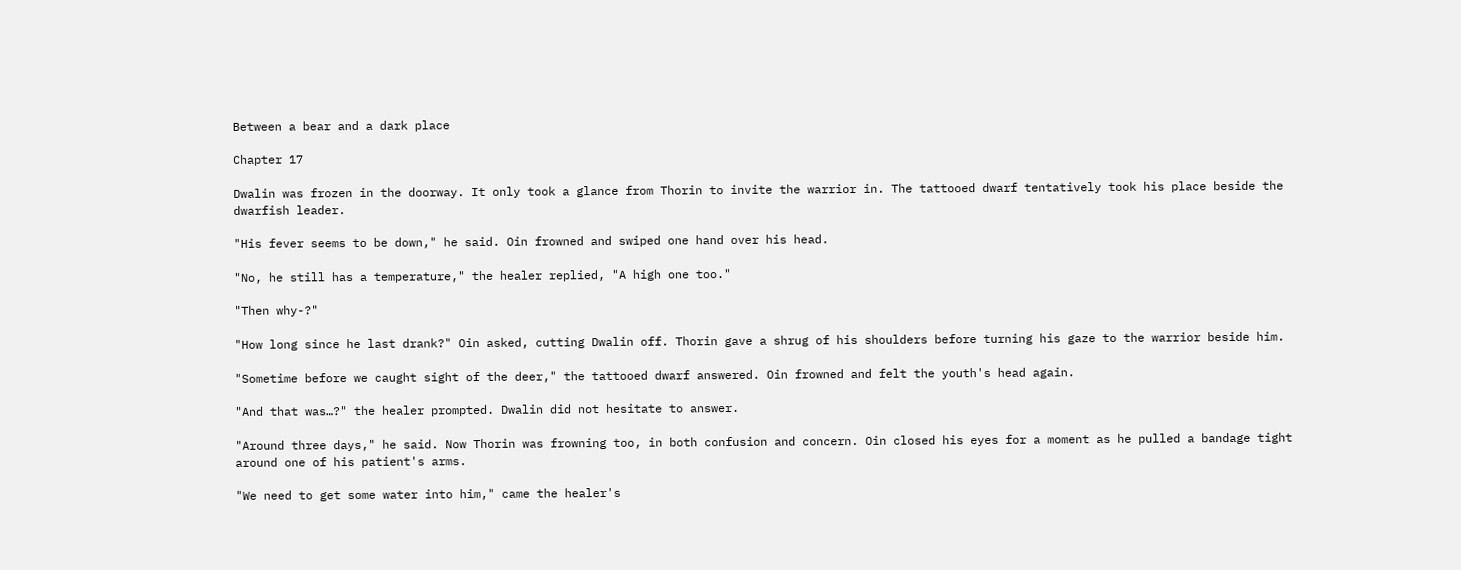Between a bear and a dark place

Chapter 17

Dwalin was frozen in the doorway. It only took a glance from Thorin to invite the warrior in. The tattooed dwarf tentatively took his place beside the dwarfish leader.

"His fever seems to be down," he said. Oin frowned and swiped one hand over his head.

"No, he still has a temperature," the healer replied, "A high one too."

"Then why-?"

"How long since he last drank?" Oin asked, cutting Dwalin off. Thorin gave a shrug of his shoulders before turning his gaze to the warrior beside him.

"Sometime before we caught sight of the deer," the tattooed dwarf answered. Oin frowned and felt the youth's head again.

"And that was…?" the healer prompted. Dwalin did not hesitate to answer.

"Around three days," he said. Now Thorin was frowning too, in both confusion and concern. Oin closed his eyes for a moment as he pulled a bandage tight around one of his patient's arms.

"We need to get some water into him," came the healer's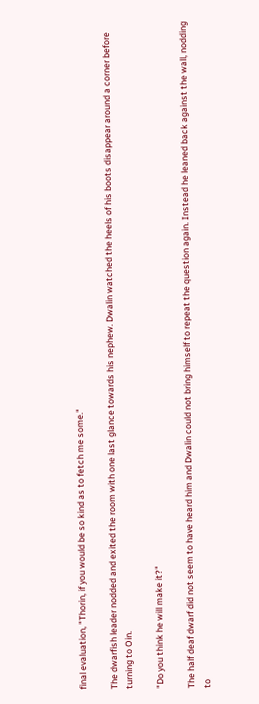final evaluation, "Thorin, if you would be so kind as to fetch me some."

The dwarfish leader nodded and exited the room with one last glance towards his nephew. Dwalin watched the heels of his boots disappear around a corner before turning to Oin.

"Do you think he will make it?"

The half deaf dwarf did not seem to have heard him and Dwalin could not bring himself to repeat the question again. Instead he leaned back against the wall, nodding to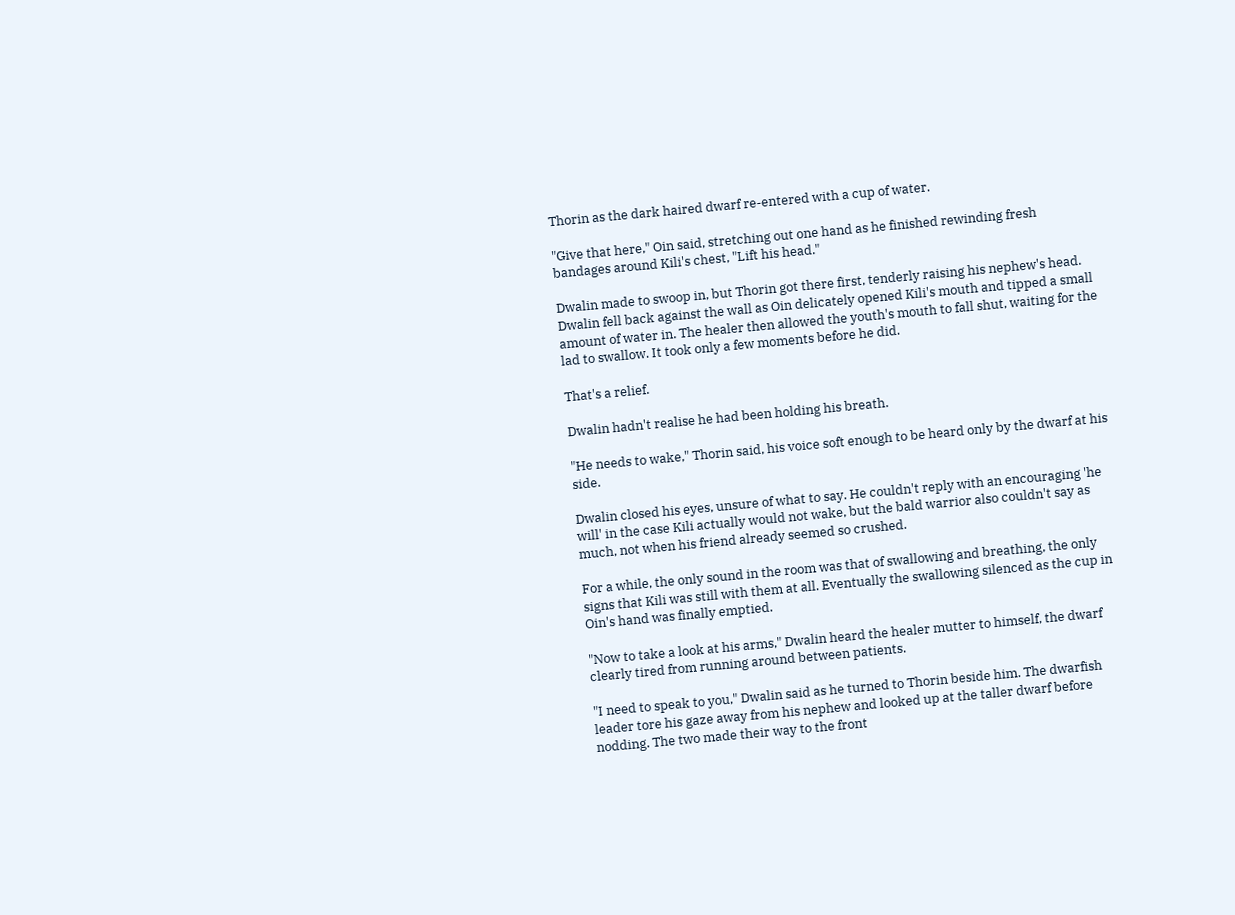Thorin as the dark haired dwarf re-entered with a cup of water.

"Give that here," Oin said, stretching out one hand as he finished rewinding fresh bandages around Kili's chest, "Lift his head."

Dwalin made to swoop in, but Thorin got there first, tenderly raising his nephew's head. Dwalin fell back against the wall as Oin delicately opened Kili's mouth and tipped a small amount of water in. The healer then allowed the youth's mouth to fall shut, waiting for the lad to swallow. It took only a few moments before he did.

That's a relief.

Dwalin hadn't realise he had been holding his breath.

"He needs to wake," Thorin said, his voice soft enough to be heard only by the dwarf at his side.

Dwalin closed his eyes, unsure of what to say. He couldn't reply with an encouraging 'he will' in the case Kili actually would not wake, but the bald warrior also couldn't say as much, not when his friend already seemed so crushed.

For a while, the only sound in the room was that of swallowing and breathing, the only signs that Kili was still with them at all. Eventually the swallowing silenced as the cup in Oin's hand was finally emptied.

"Now to take a look at his arms," Dwalin heard the healer mutter to himself, the dwarf clearly tired from running around between patients.

"I need to speak to you," Dwalin said as he turned to Thorin beside him. The dwarfish leader tore his gaze away from his nephew and looked up at the taller dwarf before nodding. The two made their way to the front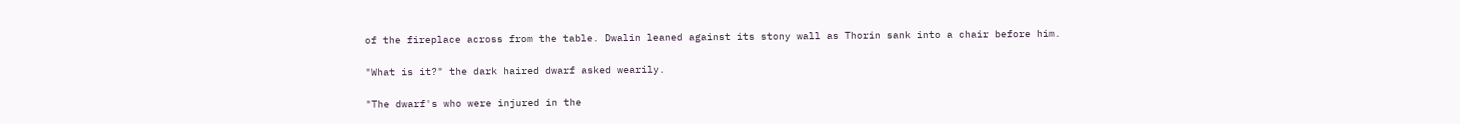of the fireplace across from the table. Dwalin leaned against its stony wall as Thorin sank into a chair before him.

"What is it?" the dark haired dwarf asked wearily.

"The dwarf's who were injured in the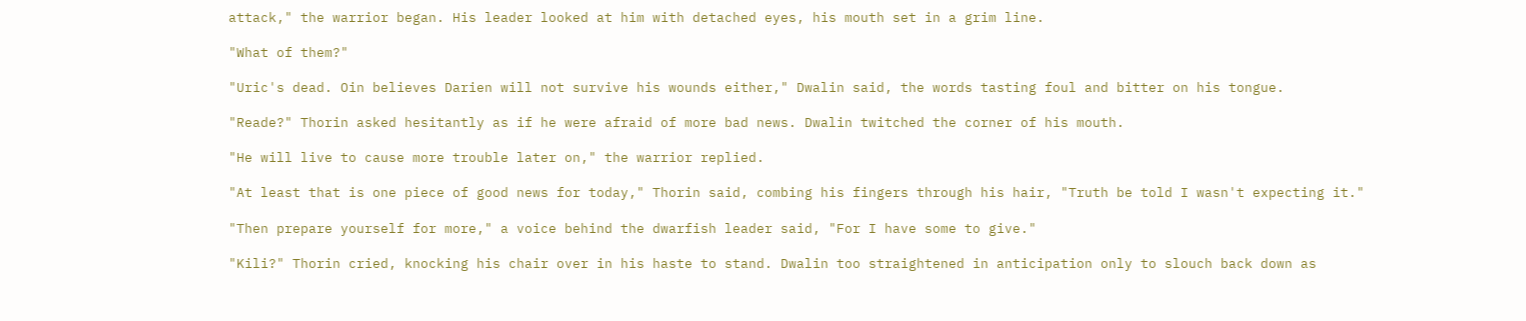attack," the warrior began. His leader looked at him with detached eyes, his mouth set in a grim line.

"What of them?"

"Uric's dead. Oin believes Darien will not survive his wounds either," Dwalin said, the words tasting foul and bitter on his tongue.

"Reade?" Thorin asked hesitantly as if he were afraid of more bad news. Dwalin twitched the corner of his mouth.

"He will live to cause more trouble later on," the warrior replied.

"At least that is one piece of good news for today," Thorin said, combing his fingers through his hair, "Truth be told I wasn't expecting it."

"Then prepare yourself for more," a voice behind the dwarfish leader said, "For I have some to give."

"Kili?" Thorin cried, knocking his chair over in his haste to stand. Dwalin too straightened in anticipation only to slouch back down as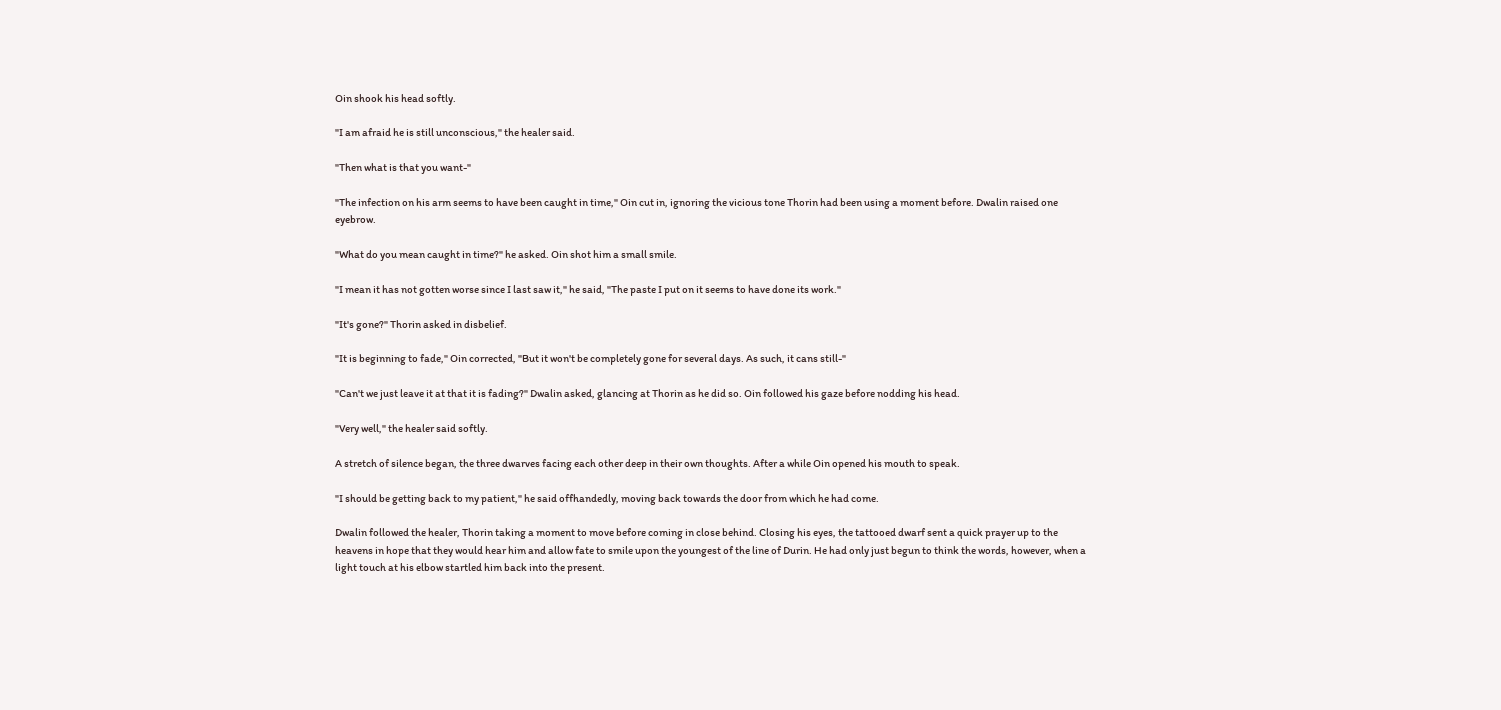Oin shook his head softly.

"I am afraid he is still unconscious," the healer said.

"Then what is that you want-"

"The infection on his arm seems to have been caught in time," Oin cut in, ignoring the vicious tone Thorin had been using a moment before. Dwalin raised one eyebrow.

"What do you mean caught in time?" he asked. Oin shot him a small smile.

"I mean it has not gotten worse since I last saw it," he said, "The paste I put on it seems to have done its work."

"It's gone?" Thorin asked in disbelief.

"It is beginning to fade," Oin corrected, "But it won't be completely gone for several days. As such, it cans still-"

"Can't we just leave it at that it is fading?" Dwalin asked, glancing at Thorin as he did so. Oin followed his gaze before nodding his head.

"Very well," the healer said softly.

A stretch of silence began, the three dwarves facing each other deep in their own thoughts. After a while Oin opened his mouth to speak.

"I should be getting back to my patient," he said offhandedly, moving back towards the door from which he had come.

Dwalin followed the healer, Thorin taking a moment to move before coming in close behind. Closing his eyes, the tattooed dwarf sent a quick prayer up to the heavens in hope that they would hear him and allow fate to smile upon the youngest of the line of Durin. He had only just begun to think the words, however, when a light touch at his elbow startled him back into the present.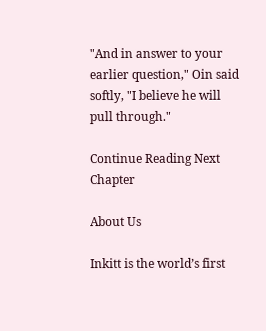"And in answer to your earlier question," Oin said softly, "I believe he will pull through."

Continue Reading Next Chapter

About Us

Inkitt is the world’s first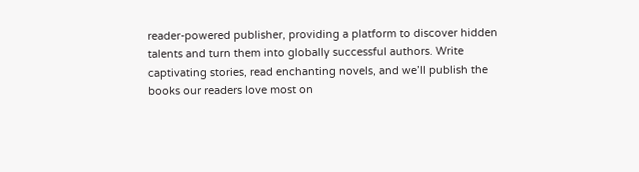reader-powered publisher, providing a platform to discover hidden talents and turn them into globally successful authors. Write captivating stories, read enchanting novels, and we’ll publish the books our readers love most on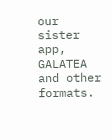our sister app, GALATEA and other formats.